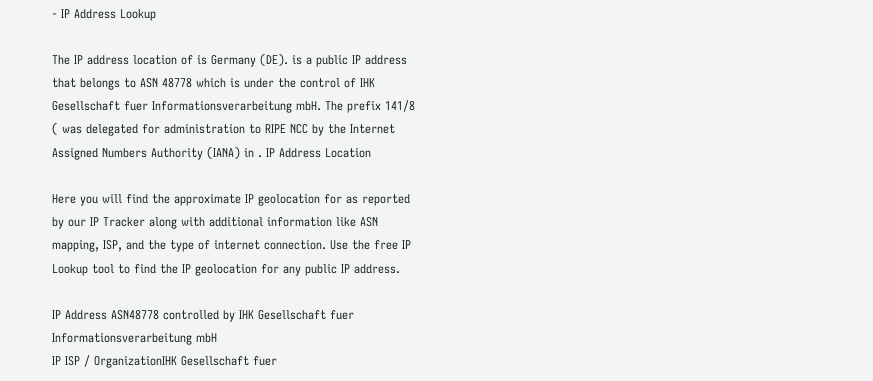- IP Address Lookup

The IP address location of is Germany (DE). is a public IP address that belongs to ASN 48778 which is under the control of IHK Gesellschaft fuer Informationsverarbeitung mbH. The prefix 141/8 ( was delegated for administration to RIPE NCC by the Internet Assigned Numbers Authority (IANA) in . IP Address Location

Here you will find the approximate IP geolocation for as reported by our IP Tracker along with additional information like ASN mapping, ISP, and the type of internet connection. Use the free IP Lookup tool to find the IP geolocation for any public IP address.

IP Address ASN48778 controlled by IHK Gesellschaft fuer Informationsverarbeitung mbH
IP ISP / OrganizationIHK Gesellschaft fuer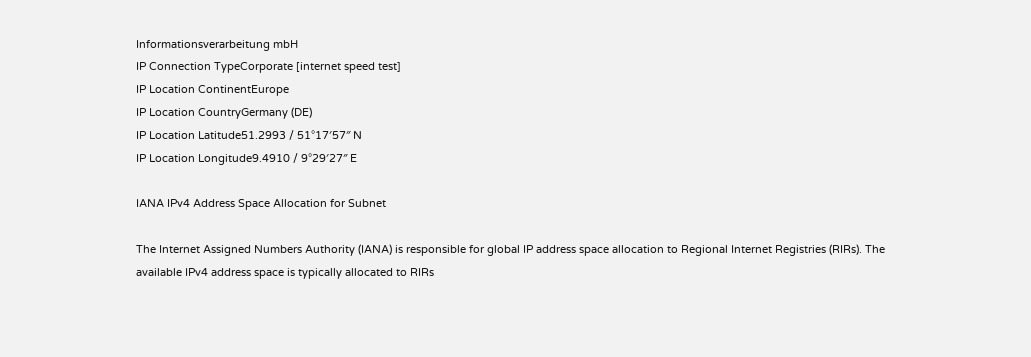Informationsverarbeitung mbH
IP Connection TypeCorporate [internet speed test]
IP Location ContinentEurope
IP Location CountryGermany (DE)
IP Location Latitude51.2993 / 51°17′57″ N
IP Location Longitude9.4910 / 9°29′27″ E

IANA IPv4 Address Space Allocation for Subnet

The Internet Assigned Numbers Authority (IANA) is responsible for global IP address space allocation to Regional Internet Registries (RIRs). The available IPv4 address space is typically allocated to RIRs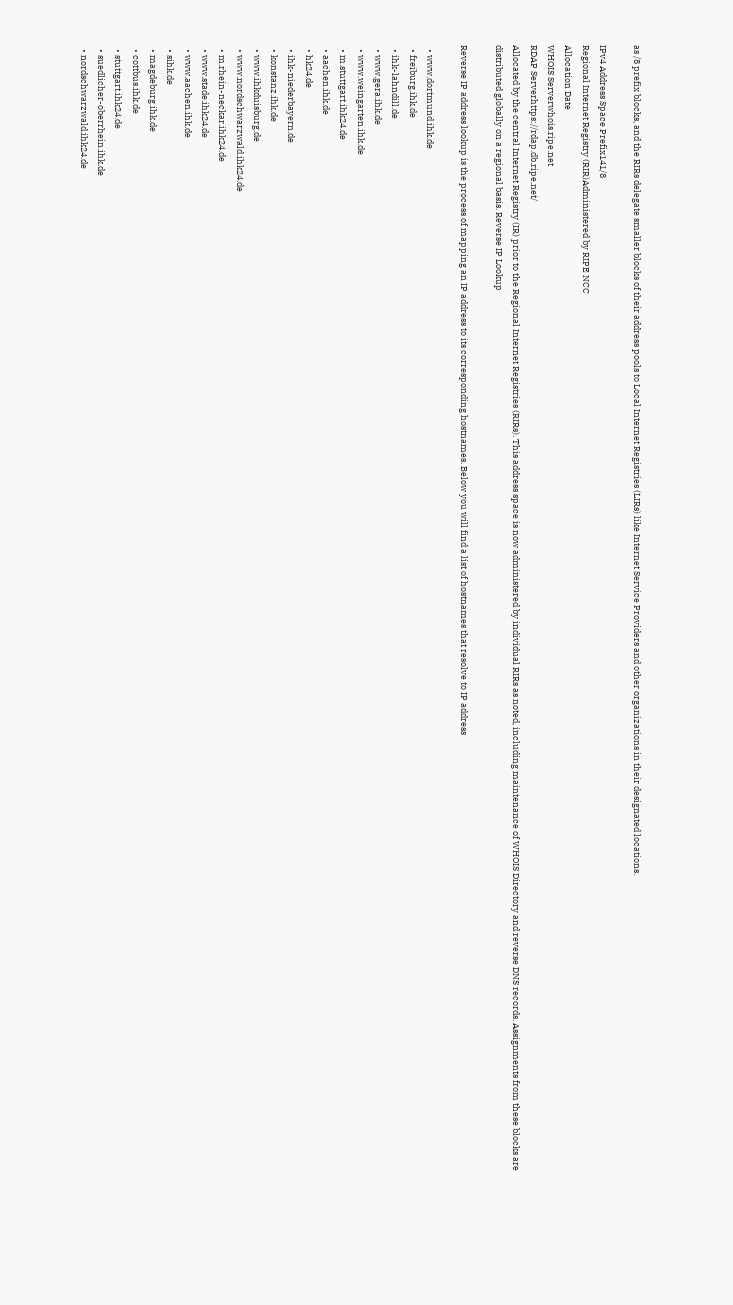as /8 prefix blocks, and the RIRs delegate smaller blocks of their address pools to Local Internet Registries (LIRs) like Internet Service Providers and other organizations in their designated locations.

IPv4 Address Space Prefix141/8
Regional Internet Registry (RIR)Administered by RIPE NCC
Allocation Date
WHOIS Serverwhois.ripe.net
RDAP Serverhttps://rdap.db.ripe.net/
Allocated by the central Internet Registry (IR) prior to the Regional Internet Registries (RIRs). This address space is now administered by individual RIRs as noted, including maintenance of WHOIS Directory and reverse DNS records. Assignments from these blocks are distributed globally on a regional basis. Reverse IP Lookup

Reverse IP address lookup is the process of mapping an IP address to its corresponding hostnames. Below you will find a list of hostnames that resolve to IP address

  • www.dortmund.ihk.de
  • freiburg.ihk.de
  • ihk-lahndill.de
  • www.gera.ihk.de
  • www.weingarten.ihk.de
  • m.stuttgart.ihk24.de
  • aachen.ihk.de
  • hk24.de
  • ihk-niederbayern.de
  • konstanz.ihk.de
  • www.ihkduisburg.de
  • www.nordschwarzwald.ihk24.de
  • m.rhein-neckar.ihk24.de
  • www.stade.ihk24.de
  • www.aachen.ihk.de
  • sihk.de
  • magdeburg.ihk.de
  • cottbus.ihk.de
  • stuttgart.ihk24.de
  • suedlicher-oberrhein.ihk.de
  • nordschwarzwald.ihk24.de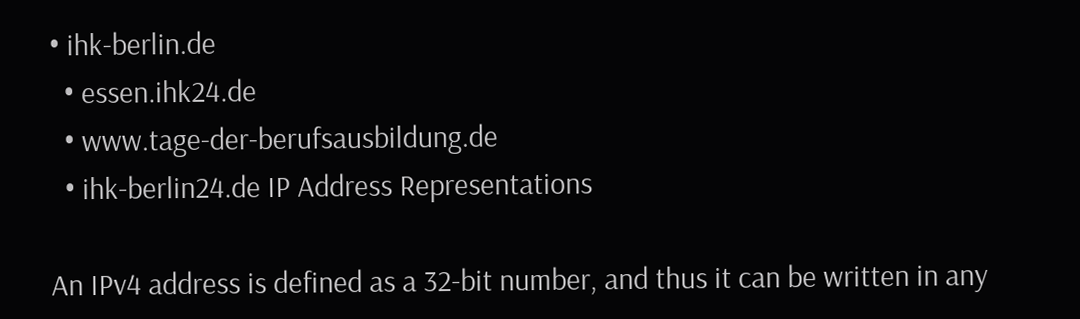• ihk-berlin.de
  • essen.ihk24.de
  • www.tage-der-berufsausbildung.de
  • ihk-berlin24.de IP Address Representations

An IPv4 address is defined as a 32-bit number, and thus it can be written in any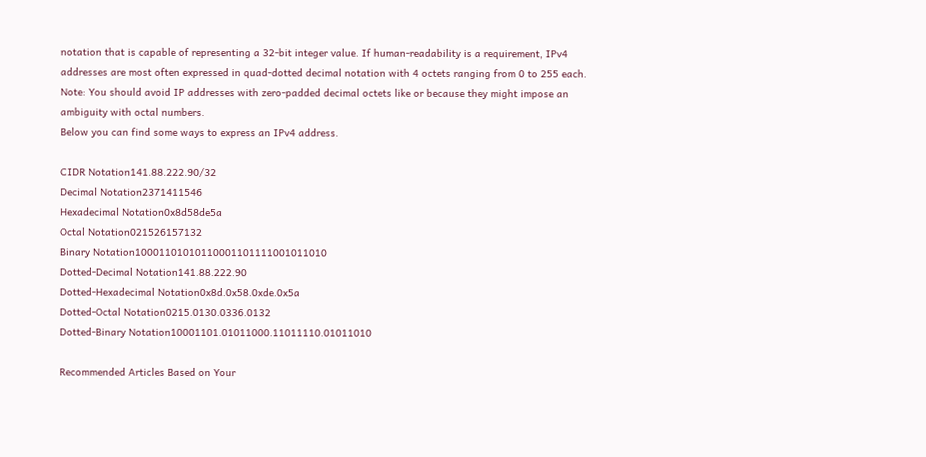notation that is capable of representing a 32-bit integer value. If human-readability is a requirement, IPv4 addresses are most often expressed in quad-dotted decimal notation with 4 octets ranging from 0 to 255 each.
Note: You should avoid IP addresses with zero-padded decimal octets like or because they might impose an ambiguity with octal numbers.
Below you can find some ways to express an IPv4 address.

CIDR Notation141.88.222.90/32
Decimal Notation2371411546
Hexadecimal Notation0x8d58de5a
Octal Notation021526157132
Binary Notation10001101010110001101111001011010
Dotted-Decimal Notation141.88.222.90
Dotted-Hexadecimal Notation0x8d.0x58.0xde.0x5a
Dotted-Octal Notation0215.0130.0336.0132
Dotted-Binary Notation10001101.01011000.11011110.01011010

Recommended Articles Based on Your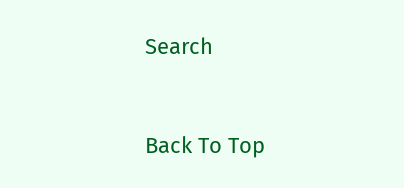Search


Back To Top